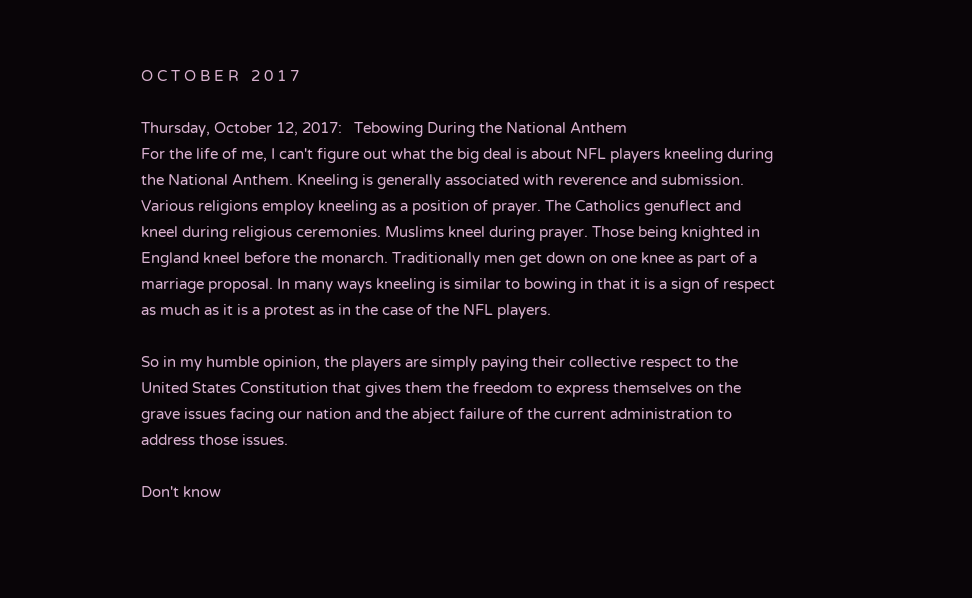O C T O B E R   2 0 1 7

Thursday, October 12, 2017:   Tebowing During the National Anthem
For the life of me, I can't figure out what the big deal is about NFL players kneeling during the National Anthem. Kneeling is generally associated with reverence and submission. Various religions employ kneeling as a position of prayer. The Catholics genuflect and kneel during religious ceremonies. Muslims kneel during prayer. Those being knighted in England kneel before the monarch. Traditionally men get down on one knee as part of a marriage proposal. In many ways kneeling is similar to bowing in that it is a sign of respect as much as it is a protest as in the case of the NFL players.

So in my humble opinion, the players are simply paying their collective respect to the United States Constitution that gives them the freedom to express themselves on the grave issues facing our nation and the abject failure of the current administration to address those issues.

Don't know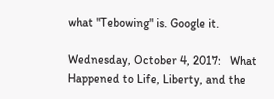what "Tebowing" is. Google it.

Wednesday, October 4, 2017:   What Happened to Life, Liberty, and the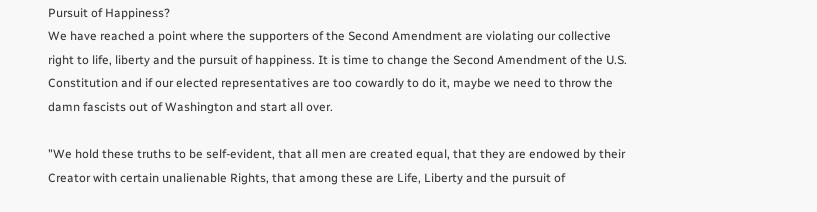Pursuit of Happiness?
We have reached a point where the supporters of the Second Amendment are violating our collective right to life, liberty and the pursuit of happiness. It is time to change the Second Amendment of the U.S. Constitution and if our elected representatives are too cowardly to do it, maybe we need to throw the damn fascists out of Washington and start all over.

"We hold these truths to be self-evident, that all men are created equal, that they are endowed by their Creator with certain unalienable Rights, that among these are Life, Liberty and the pursuit of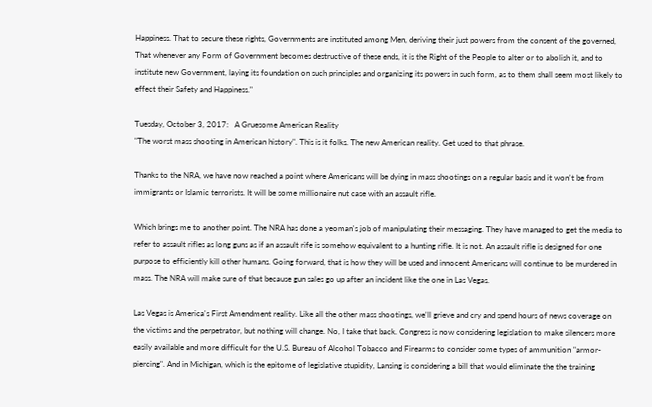Happiness. That to secure these rights, Governments are instituted among Men, deriving their just powers from the consent of the governed, That whenever any Form of Government becomes destructive of these ends, it is the Right of the People to alter or to abolish it, and to institute new Government, laying its foundation on such principles and organizing its powers in such form, as to them shall seem most likely to effect their Safety and Happiness."

Tuesday, October 3, 2017:   A Gruesome American Reality
"The worst mass shooting in American history". This is it folks. The new American reality. Get used to that phrase.

Thanks to the NRA, we have now reached a point where Americans will be dying in mass shootings on a regular basis and it won't be from immigrants or Islamic terrorists. It will be some millionaire nut case with an assault rifle.

Which brings me to another point. The NRA has done a yeoman's job of manipulating their messaging. They have managed to get the media to refer to assault rifles as long guns as if an assault rife is somehow equivalent to a hunting rifle. It is not. An assault rifle is designed for one purpose to efficiently kill other humans. Going forward, that is how they will be used and innocent Americans will continue to be murdered in mass. The NRA will make sure of that because gun sales go up after an incident like the one in Las Vegas.

Las Vegas is America's First Amendment reality. Like all the other mass shootings, we'll grieve and cry and spend hours of news coverage on the victims and the perpetrator, but nothing will change. No, I take that back. Congress is now considering legislation to make silencers more easily available and more difficult for the U.S. Bureau of Alcohol Tobacco and Firearms to consider some types of ammunition "armor-piercing". And in Michigan, which is the epitome of legislative stupidity, Lansing is considering a bill that would eliminate the the training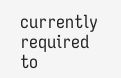currently required to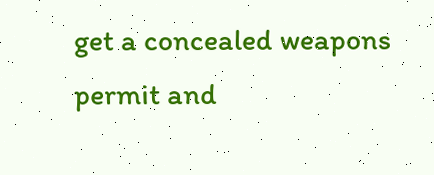get a concealed weapons permit and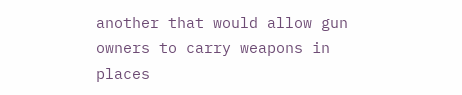another that would allow gun owners to carry weapons in places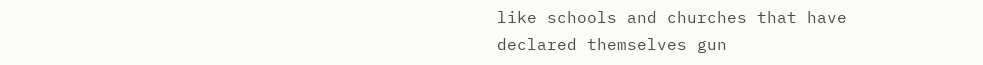like schools and churches that have declared themselves gun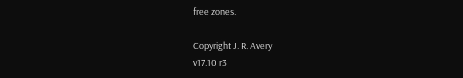free zones.

Copyright J. R. Avery
v17.10 r3